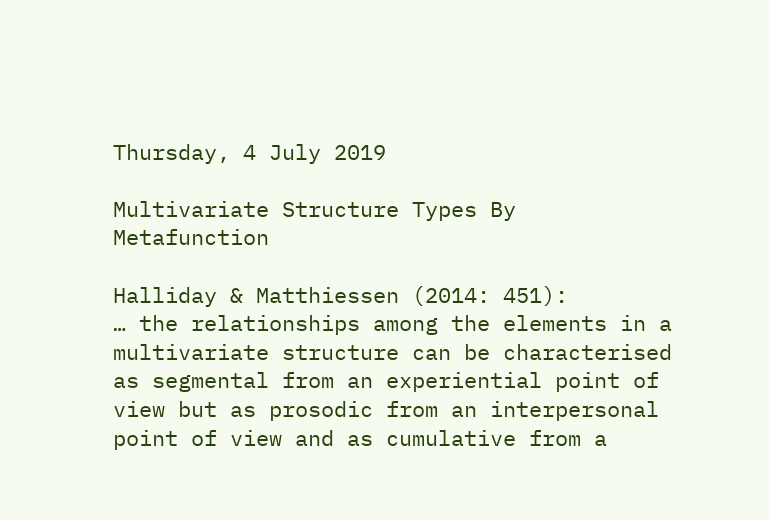Thursday, 4 July 2019

Multivariate Structure Types By Metafunction

Halliday & Matthiessen (2014: 451):
… the relationships among the elements in a multivariate structure can be characterised as segmental from an experiential point of view but as prosodic from an interpersonal point of view and as cumulative from a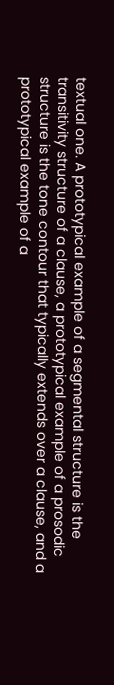textual one. A prototypical example of a segmental structure is the transitivity structure of a clause, a prototypical example of a prosodic structure is the tone contour that typically extends over a clause, and a prototypical example of a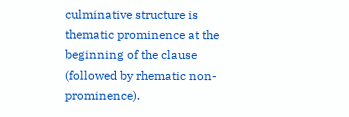culminative structure is thematic prominence at the beginning of the clause (followed by rhematic non-prominence).